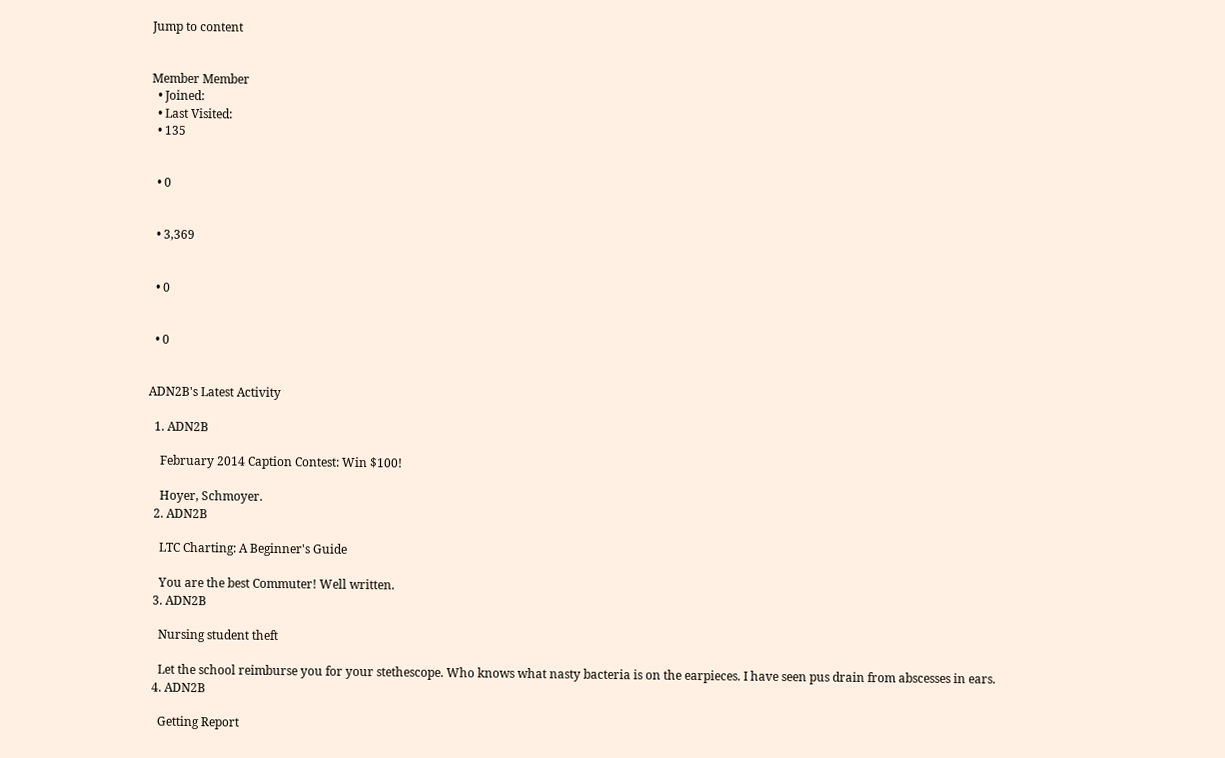Jump to content


Member Member
  • Joined:
  • Last Visited:
  • 135


  • 0


  • 3,369


  • 0


  • 0


ADN2B's Latest Activity

  1. ADN2B

    February 2014 Caption Contest: Win $100!

    Hoyer, Schmoyer.
  2. ADN2B

    LTC Charting: A Beginner's Guide

    You are the best Commuter! Well written.
  3. ADN2B

    Nursing student theft

    Let the school reimburse you for your stethescope. Who knows what nasty bacteria is on the earpieces. I have seen pus drain from abscesses in ears.
  4. ADN2B

    Getting Report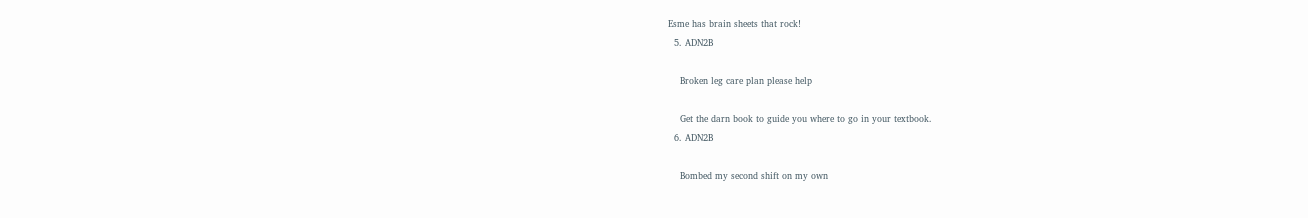Esme has brain sheets that rock!
  5. ADN2B

    Broken leg care plan please help

    Get the darn book to guide you where to go in your textbook.
  6. ADN2B

    Bombed my second shift on my own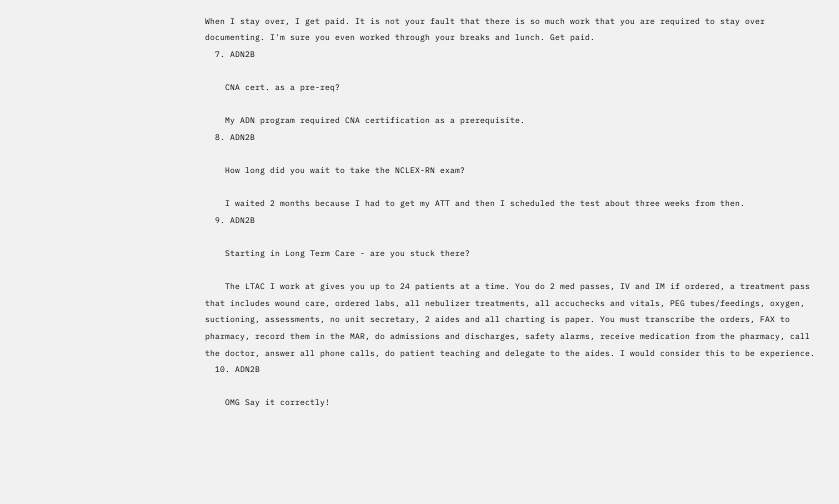When I stay over, I get paid. It is not your fault that there is so much work that you are required to stay over documenting. I'm sure you even worked through your breaks and lunch. Get paid.
  7. ADN2B

    CNA cert. as a pre-req?

    My ADN program required CNA certification as a prerequisite.
  8. ADN2B

    How long did you wait to take the NCLEX-RN exam?

    I waited 2 months because I had to get my ATT and then I scheduled the test about three weeks from then.
  9. ADN2B

    Starting in Long Term Care - are you stuck there?

    The LTAC I work at gives you up to 24 patients at a time. You do 2 med passes, IV and IM if ordered, a treatment pass that includes wound care, ordered labs, all nebulizer treatments, all accuchecks and vitals, PEG tubes/feedings, oxygen, suctioning, assessments, no unit secretary, 2 aides and all charting is paper. You must transcribe the orders, FAX to pharmacy, record them in the MAR, do admissions and discharges, safety alarms, receive medication from the pharmacy, call the doctor, answer all phone calls, do patient teaching and delegate to the aides. I would consider this to be experience.
  10. ADN2B

    OMG Say it correctly!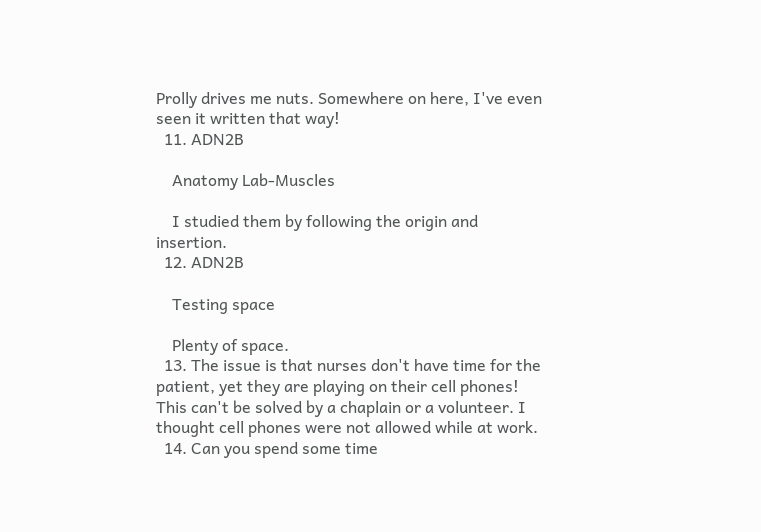Prolly drives me nuts. Somewhere on here, I've even seen it written that way!
  11. ADN2B

    Anatomy Lab-Muscles

    I studied them by following the origin and insertion.
  12. ADN2B

    Testing space

    Plenty of space.
  13. The issue is that nurses don't have time for the patient, yet they are playing on their cell phones! This can't be solved by a chaplain or a volunteer. I thought cell phones were not allowed while at work.
  14. Can you spend some time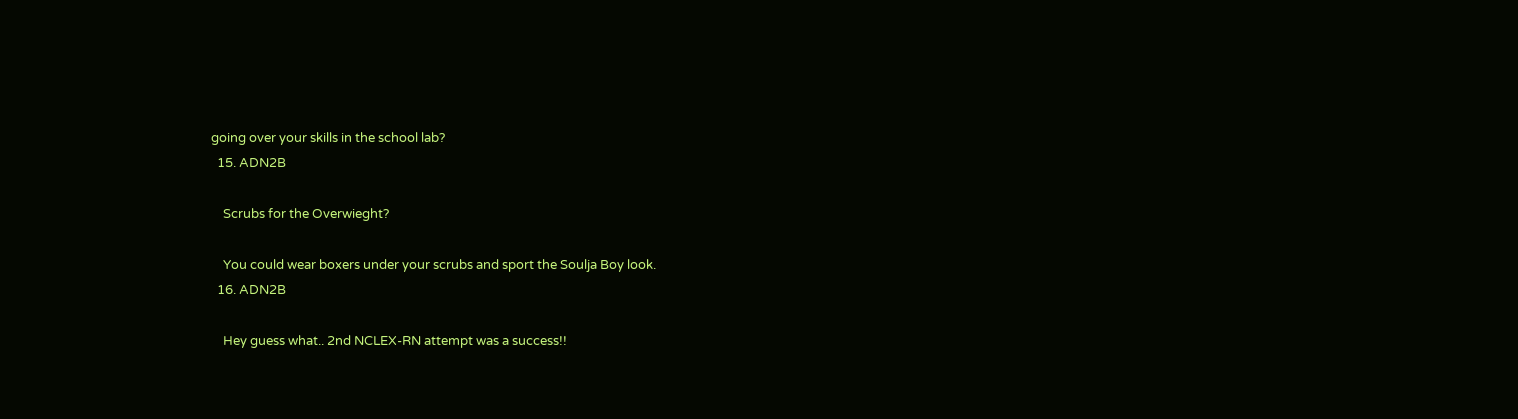going over your skills in the school lab?
  15. ADN2B

    Scrubs for the Overwieght?

    You could wear boxers under your scrubs and sport the Soulja Boy look.
  16. ADN2B

    Hey guess what.. 2nd NCLEX-RN attempt was a success!!